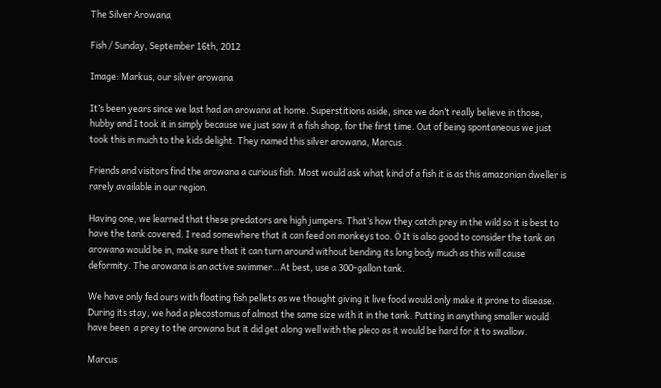The Silver Arowana

Fish / Sunday, September 16th, 2012

Image: Markus, our silver arowana

It’s been years since we last had an arowana at home. Superstitions aside, since we don’t really believe in those, hubby and I took it in simply because we just saw it a fish shop, for the first time. Out of being spontaneous we just took this in much to the kids delight. They named this silver arowana, Marcus.

Friends and visitors find the arowana a curious fish. Most would ask what kind of a fish it is as this amazonian dweller is rarely available in our region.

Having one, we learned that these predators are high jumpers. That’s how they catch prey in the wild so it is best to have the tank covered. I read somewhere that it can feed on monkeys too. Ö It is also good to consider the tank an arowana would be in, make sure that it can turn around without bending its long body much as this will cause deformity. The arowana is an active swimmer…At best, use a 300-gallon tank.

We have only fed ours with floating fish pellets as we thought giving it live food would only make it prone to disease. During its stay, we had a plecostomus of almost the same size with it in the tank. Putting in anything smaller would have been  a prey to the arowana but it did get along well with the pleco as it would be hard for it to swallow.

Marcus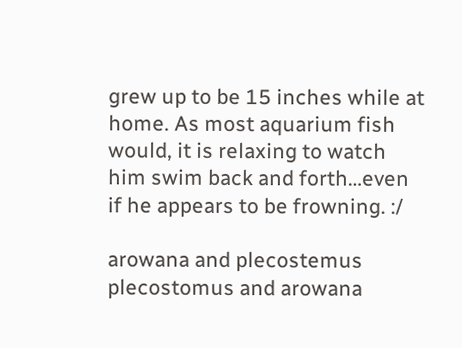grew up to be 15 inches while at home. As most aquarium fish would, it is relaxing to watch him swim back and forth…even if he appears to be frowning. :/

arowana and plecostemus
plecostomus and arowana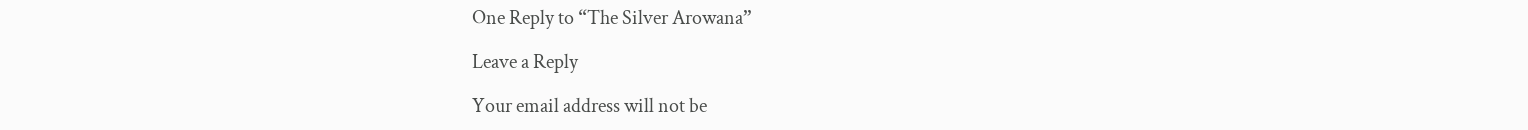One Reply to “The Silver Arowana”

Leave a Reply

Your email address will not be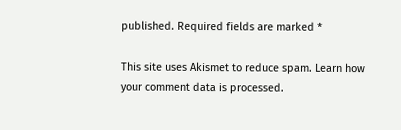published. Required fields are marked *

This site uses Akismet to reduce spam. Learn how your comment data is processed.